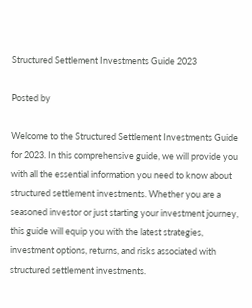Structured Settlement Investments Guide 2023

Posted by

Welcome to the Structured Settlement Investments Guide for 2023. In this comprehensive guide, we will provide you with all the essential information you need to know about structured settlement investments. Whether you are a seasoned investor or just starting your investment journey, this guide will equip you with the latest strategies, investment options, returns, and risks associated with structured settlement investments.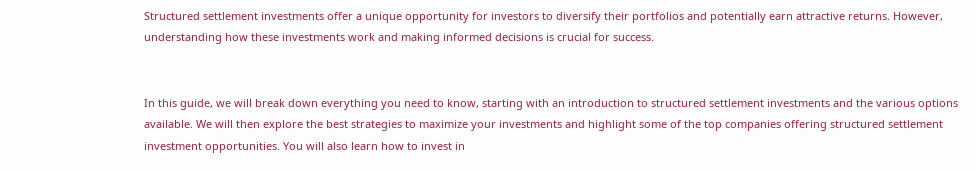Structured settlement investments offer a unique opportunity for investors to diversify their portfolios and potentially earn attractive returns. However, understanding how these investments work and making informed decisions is crucial for success.


In this guide, we will break down everything you need to know, starting with an introduction to structured settlement investments and the various options available. We will then explore the best strategies to maximize your investments and highlight some of the top companies offering structured settlement investment opportunities. You will also learn how to invest in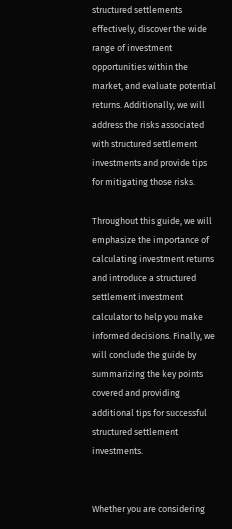structured settlements effectively, discover the wide range of investment opportunities within the market, and evaluate potential returns. Additionally, we will address the risks associated with structured settlement investments and provide tips for mitigating those risks.

Throughout this guide, we will emphasize the importance of calculating investment returns and introduce a structured settlement investment calculator to help you make informed decisions. Finally, we will conclude the guide by summarizing the key points covered and providing additional tips for successful structured settlement investments.


Whether you are considering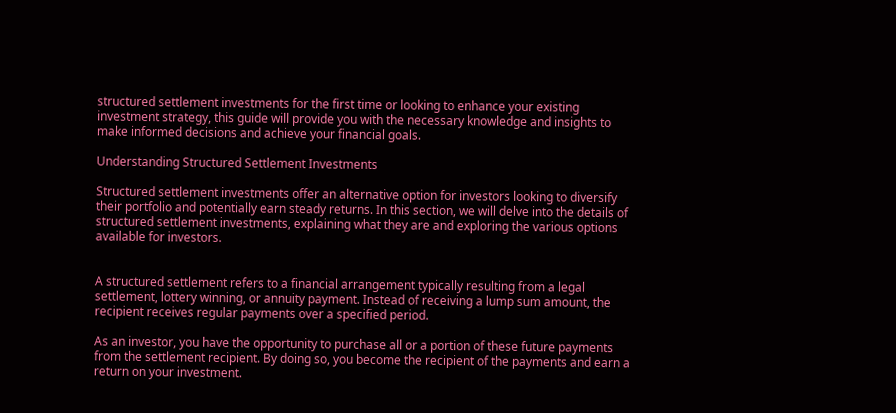structured settlement investments for the first time or looking to enhance your existing investment strategy, this guide will provide you with the necessary knowledge and insights to make informed decisions and achieve your financial goals.

Understanding Structured Settlement Investments

Structured settlement investments offer an alternative option for investors looking to diversify their portfolio and potentially earn steady returns. In this section, we will delve into the details of structured settlement investments, explaining what they are and exploring the various options available for investors.


A structured settlement refers to a financial arrangement typically resulting from a legal settlement, lottery winning, or annuity payment. Instead of receiving a lump sum amount, the recipient receives regular payments over a specified period.

As an investor, you have the opportunity to purchase all or a portion of these future payments from the settlement recipient. By doing so, you become the recipient of the payments and earn a return on your investment.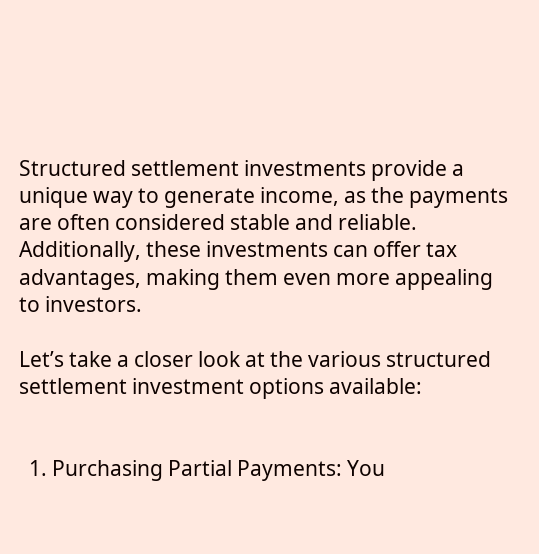Structured settlement investments provide a unique way to generate income, as the payments are often considered stable and reliable. Additionally, these investments can offer tax advantages, making them even more appealing to investors.

Let’s take a closer look at the various structured settlement investment options available:


  1. Purchasing Partial Payments: You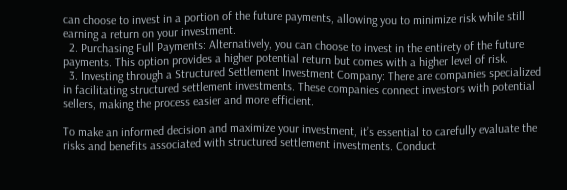can choose to invest in a portion of the future payments, allowing you to minimize risk while still earning a return on your investment.
  2. Purchasing Full Payments: Alternatively, you can choose to invest in the entirety of the future payments. This option provides a higher potential return but comes with a higher level of risk.
  3. Investing through a Structured Settlement Investment Company: There are companies specialized in facilitating structured settlement investments. These companies connect investors with potential sellers, making the process easier and more efficient.

To make an informed decision and maximize your investment, it’s essential to carefully evaluate the risks and benefits associated with structured settlement investments. Conduct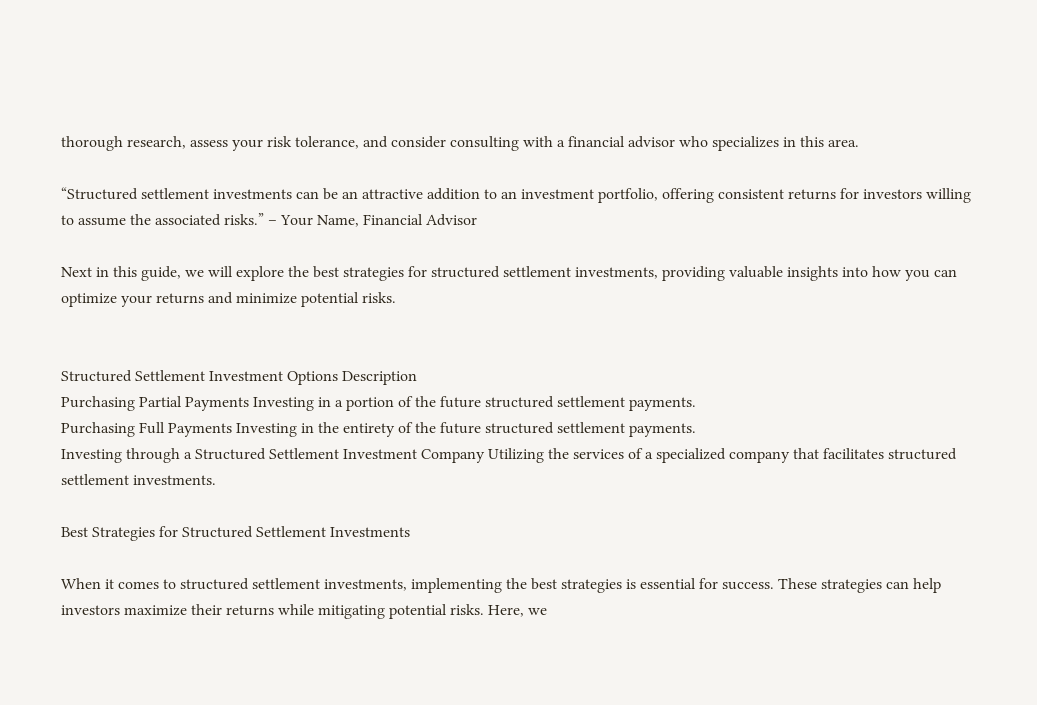thorough research, assess your risk tolerance, and consider consulting with a financial advisor who specializes in this area.

“Structured settlement investments can be an attractive addition to an investment portfolio, offering consistent returns for investors willing to assume the associated risks.” – Your Name, Financial Advisor

Next in this guide, we will explore the best strategies for structured settlement investments, providing valuable insights into how you can optimize your returns and minimize potential risks.


Structured Settlement Investment Options Description
Purchasing Partial Payments Investing in a portion of the future structured settlement payments.
Purchasing Full Payments Investing in the entirety of the future structured settlement payments.
Investing through a Structured Settlement Investment Company Utilizing the services of a specialized company that facilitates structured settlement investments.

Best Strategies for Structured Settlement Investments

When it comes to structured settlement investments, implementing the best strategies is essential for success. These strategies can help investors maximize their returns while mitigating potential risks. Here, we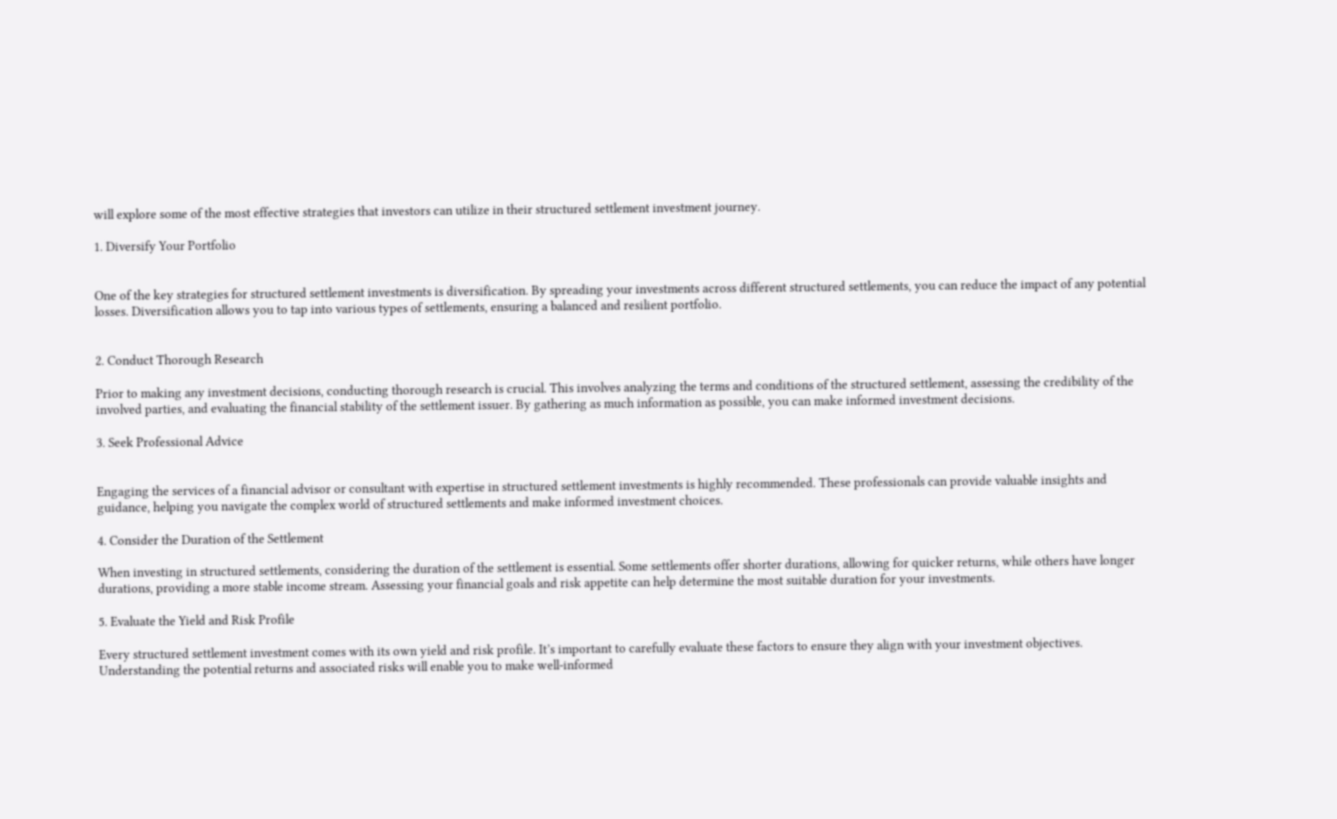will explore some of the most effective strategies that investors can utilize in their structured settlement investment journey.

1. Diversify Your Portfolio


One of the key strategies for structured settlement investments is diversification. By spreading your investments across different structured settlements, you can reduce the impact of any potential losses. Diversification allows you to tap into various types of settlements, ensuring a balanced and resilient portfolio.


2. Conduct Thorough Research

Prior to making any investment decisions, conducting thorough research is crucial. This involves analyzing the terms and conditions of the structured settlement, assessing the credibility of the involved parties, and evaluating the financial stability of the settlement issuer. By gathering as much information as possible, you can make informed investment decisions.

3. Seek Professional Advice


Engaging the services of a financial advisor or consultant with expertise in structured settlement investments is highly recommended. These professionals can provide valuable insights and guidance, helping you navigate the complex world of structured settlements and make informed investment choices.

4. Consider the Duration of the Settlement

When investing in structured settlements, considering the duration of the settlement is essential. Some settlements offer shorter durations, allowing for quicker returns, while others have longer durations, providing a more stable income stream. Assessing your financial goals and risk appetite can help determine the most suitable duration for your investments.

5. Evaluate the Yield and Risk Profile

Every structured settlement investment comes with its own yield and risk profile. It’s important to carefully evaluate these factors to ensure they align with your investment objectives. Understanding the potential returns and associated risks will enable you to make well-informed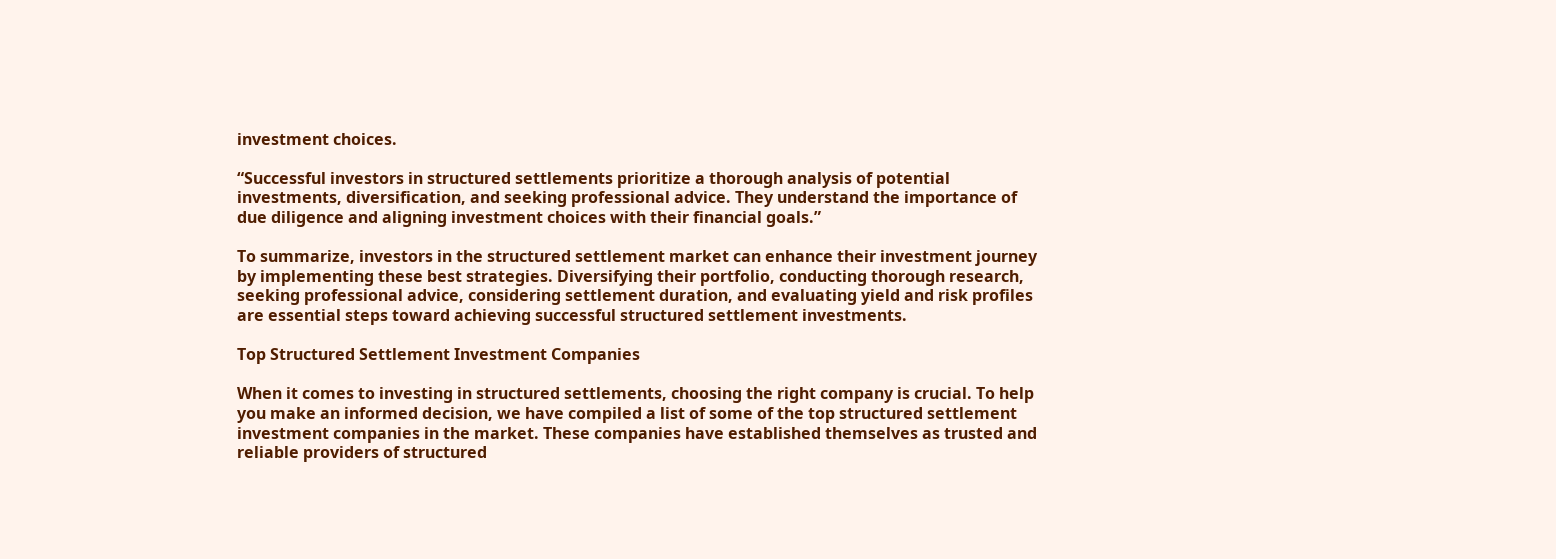investment choices.

“Successful investors in structured settlements prioritize a thorough analysis of potential investments, diversification, and seeking professional advice. They understand the importance of due diligence and aligning investment choices with their financial goals.”

To summarize, investors in the structured settlement market can enhance their investment journey by implementing these best strategies. Diversifying their portfolio, conducting thorough research, seeking professional advice, considering settlement duration, and evaluating yield and risk profiles are essential steps toward achieving successful structured settlement investments.

Top Structured Settlement Investment Companies

When it comes to investing in structured settlements, choosing the right company is crucial. To help you make an informed decision, we have compiled a list of some of the top structured settlement investment companies in the market. These companies have established themselves as trusted and reliable providers of structured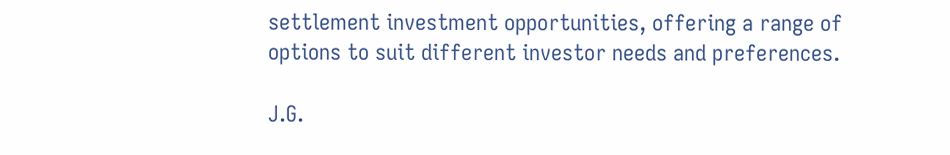settlement investment opportunities, offering a range of options to suit different investor needs and preferences.

J.G.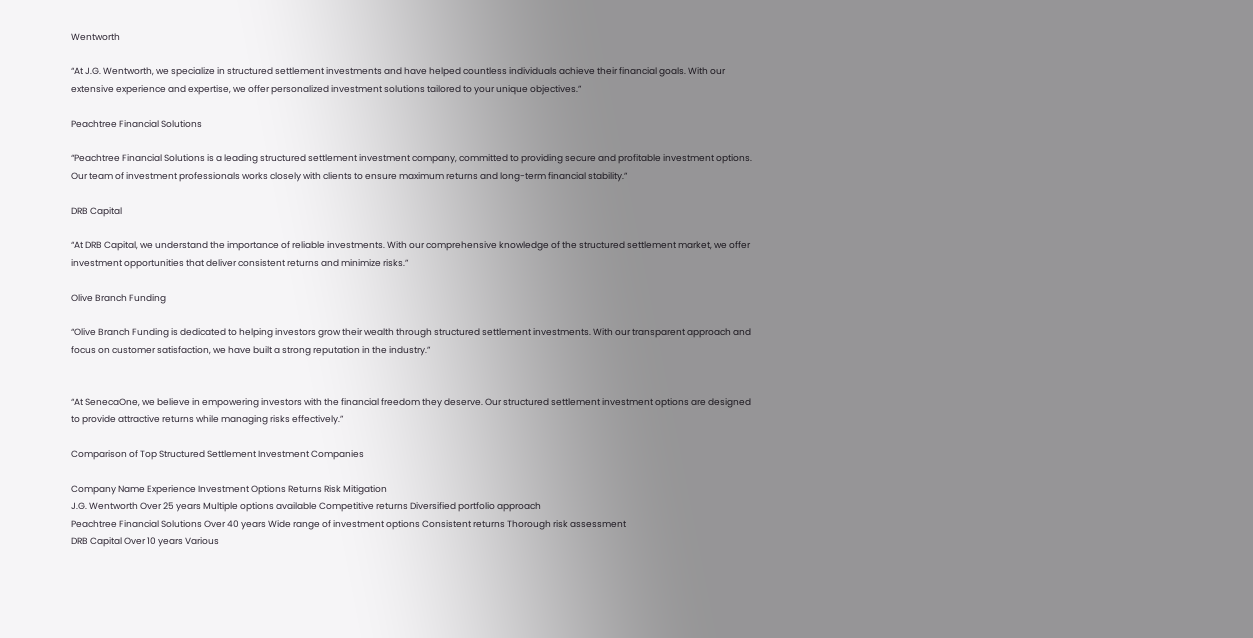Wentworth

“At J.G. Wentworth, we specialize in structured settlement investments and have helped countless individuals achieve their financial goals. With our extensive experience and expertise, we offer personalized investment solutions tailored to your unique objectives.”

Peachtree Financial Solutions

“Peachtree Financial Solutions is a leading structured settlement investment company, committed to providing secure and profitable investment options. Our team of investment professionals works closely with clients to ensure maximum returns and long-term financial stability.”

DRB Capital

“At DRB Capital, we understand the importance of reliable investments. With our comprehensive knowledge of the structured settlement market, we offer investment opportunities that deliver consistent returns and minimize risks.”

Olive Branch Funding

“Olive Branch Funding is dedicated to helping investors grow their wealth through structured settlement investments. With our transparent approach and focus on customer satisfaction, we have built a strong reputation in the industry.”


“At SenecaOne, we believe in empowering investors with the financial freedom they deserve. Our structured settlement investment options are designed to provide attractive returns while managing risks effectively.”

Comparison of Top Structured Settlement Investment Companies

Company Name Experience Investment Options Returns Risk Mitigation
J.G. Wentworth Over 25 years Multiple options available Competitive returns Diversified portfolio approach
Peachtree Financial Solutions Over 40 years Wide range of investment options Consistent returns Thorough risk assessment
DRB Capital Over 10 years Various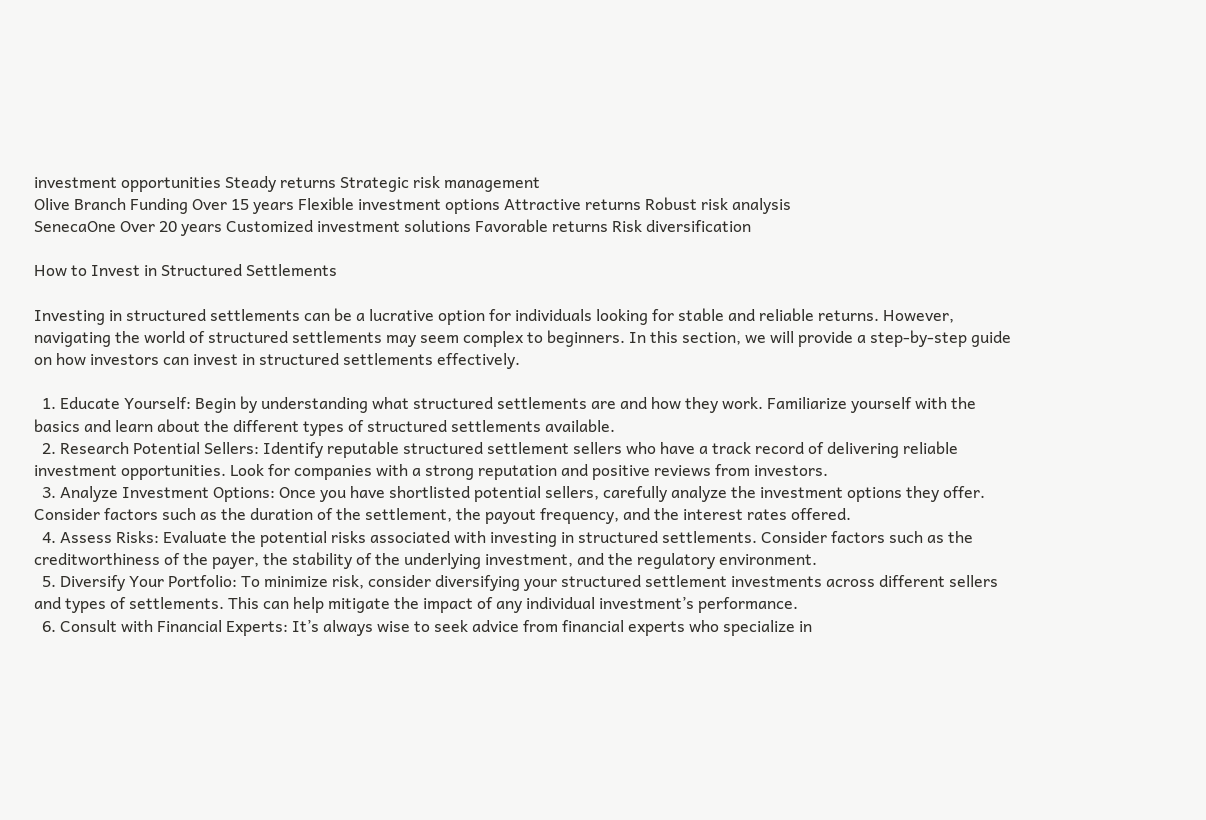investment opportunities Steady returns Strategic risk management
Olive Branch Funding Over 15 years Flexible investment options Attractive returns Robust risk analysis
SenecaOne Over 20 years Customized investment solutions Favorable returns Risk diversification

How to Invest in Structured Settlements

Investing in structured settlements can be a lucrative option for individuals looking for stable and reliable returns. However, navigating the world of structured settlements may seem complex to beginners. In this section, we will provide a step-by-step guide on how investors can invest in structured settlements effectively.

  1. Educate Yourself: Begin by understanding what structured settlements are and how they work. Familiarize yourself with the basics and learn about the different types of structured settlements available.
  2. Research Potential Sellers: Identify reputable structured settlement sellers who have a track record of delivering reliable investment opportunities. Look for companies with a strong reputation and positive reviews from investors.
  3. Analyze Investment Options: Once you have shortlisted potential sellers, carefully analyze the investment options they offer. Consider factors such as the duration of the settlement, the payout frequency, and the interest rates offered.
  4. Assess Risks: Evaluate the potential risks associated with investing in structured settlements. Consider factors such as the creditworthiness of the payer, the stability of the underlying investment, and the regulatory environment.
  5. Diversify Your Portfolio: To minimize risk, consider diversifying your structured settlement investments across different sellers and types of settlements. This can help mitigate the impact of any individual investment’s performance.
  6. Consult with Financial Experts: It’s always wise to seek advice from financial experts who specialize in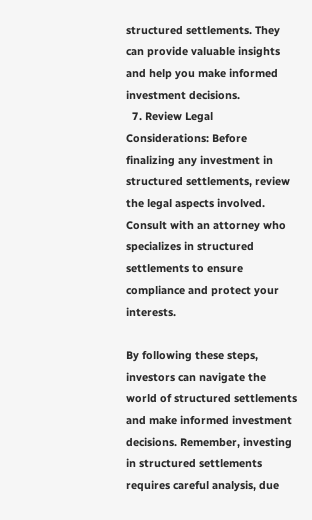structured settlements. They can provide valuable insights and help you make informed investment decisions.
  7. Review Legal Considerations: Before finalizing any investment in structured settlements, review the legal aspects involved. Consult with an attorney who specializes in structured settlements to ensure compliance and protect your interests.

By following these steps, investors can navigate the world of structured settlements and make informed investment decisions. Remember, investing in structured settlements requires careful analysis, due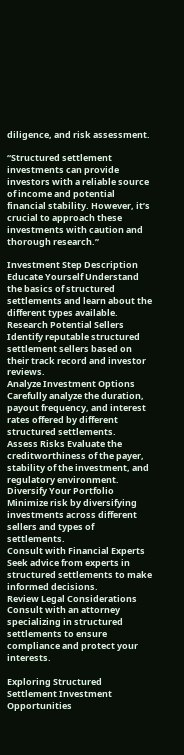diligence, and risk assessment.

“Structured settlement investments can provide investors with a reliable source of income and potential financial stability. However, it’s crucial to approach these investments with caution and thorough research.”

Investment Step Description
Educate Yourself Understand the basics of structured settlements and learn about the different types available.
Research Potential Sellers Identify reputable structured settlement sellers based on their track record and investor reviews.
Analyze Investment Options Carefully analyze the duration, payout frequency, and interest rates offered by different structured settlements.
Assess Risks Evaluate the creditworthiness of the payer, stability of the investment, and regulatory environment.
Diversify Your Portfolio Minimize risk by diversifying investments across different sellers and types of settlements.
Consult with Financial Experts Seek advice from experts in structured settlements to make informed decisions.
Review Legal Considerations Consult with an attorney specializing in structured settlements to ensure compliance and protect your interests.

Exploring Structured Settlement Investment Opportunities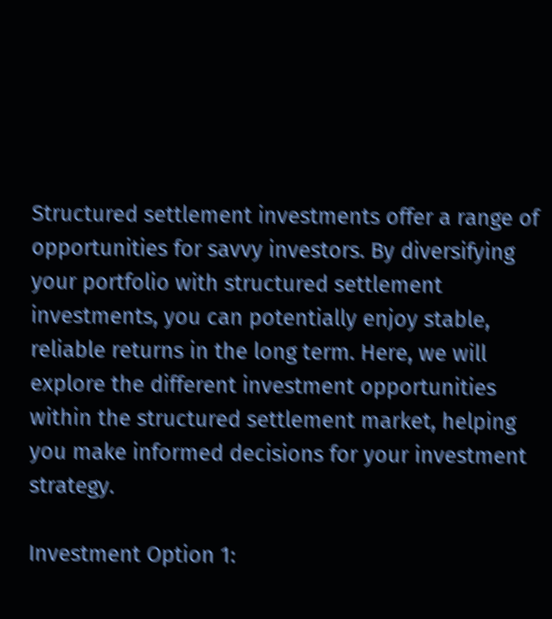Structured settlement investments offer a range of opportunities for savvy investors. By diversifying your portfolio with structured settlement investments, you can potentially enjoy stable, reliable returns in the long term. Here, we will explore the different investment opportunities within the structured settlement market, helping you make informed decisions for your investment strategy.

Investment Option 1: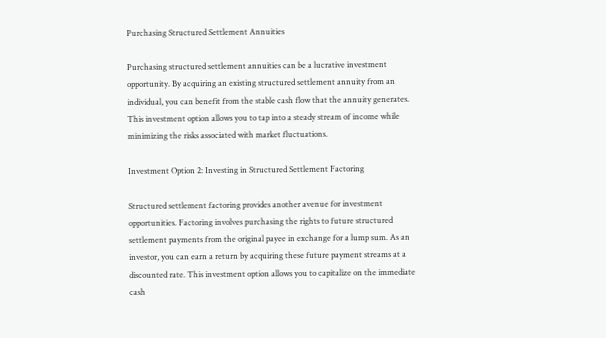Purchasing Structured Settlement Annuities

Purchasing structured settlement annuities can be a lucrative investment opportunity. By acquiring an existing structured settlement annuity from an individual, you can benefit from the stable cash flow that the annuity generates. This investment option allows you to tap into a steady stream of income while minimizing the risks associated with market fluctuations.

Investment Option 2: Investing in Structured Settlement Factoring

Structured settlement factoring provides another avenue for investment opportunities. Factoring involves purchasing the rights to future structured settlement payments from the original payee in exchange for a lump sum. As an investor, you can earn a return by acquiring these future payment streams at a discounted rate. This investment option allows you to capitalize on the immediate cash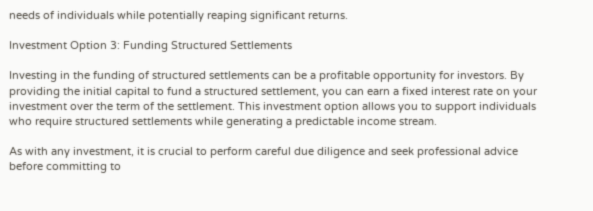needs of individuals while potentially reaping significant returns.

Investment Option 3: Funding Structured Settlements

Investing in the funding of structured settlements can be a profitable opportunity for investors. By providing the initial capital to fund a structured settlement, you can earn a fixed interest rate on your investment over the term of the settlement. This investment option allows you to support individuals who require structured settlements while generating a predictable income stream.

As with any investment, it is crucial to perform careful due diligence and seek professional advice before committing to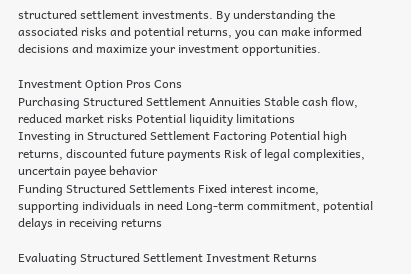structured settlement investments. By understanding the associated risks and potential returns, you can make informed decisions and maximize your investment opportunities.

Investment Option Pros Cons
Purchasing Structured Settlement Annuities Stable cash flow, reduced market risks Potential liquidity limitations
Investing in Structured Settlement Factoring Potential high returns, discounted future payments Risk of legal complexities, uncertain payee behavior
Funding Structured Settlements Fixed interest income, supporting individuals in need Long-term commitment, potential delays in receiving returns

Evaluating Structured Settlement Investment Returns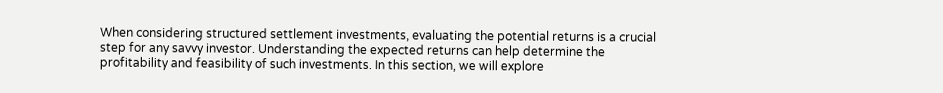When considering structured settlement investments, evaluating the potential returns is a crucial step for any savvy investor. Understanding the expected returns can help determine the profitability and feasibility of such investments. In this section, we will explore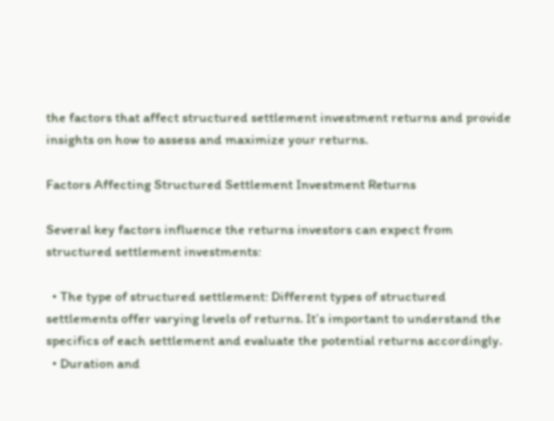the factors that affect structured settlement investment returns and provide insights on how to assess and maximize your returns.

Factors Affecting Structured Settlement Investment Returns

Several key factors influence the returns investors can expect from structured settlement investments:

  • The type of structured settlement: Different types of structured settlements offer varying levels of returns. It’s important to understand the specifics of each settlement and evaluate the potential returns accordingly.
  • Duration and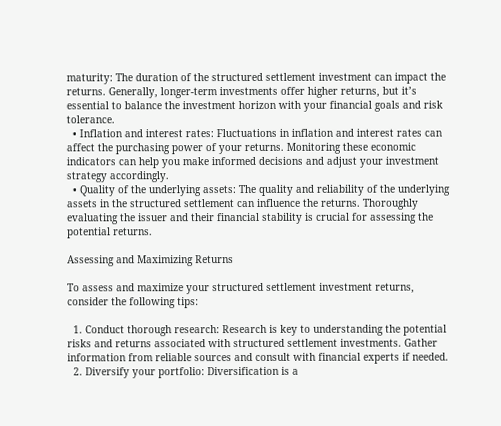maturity: The duration of the structured settlement investment can impact the returns. Generally, longer-term investments offer higher returns, but it’s essential to balance the investment horizon with your financial goals and risk tolerance.
  • Inflation and interest rates: Fluctuations in inflation and interest rates can affect the purchasing power of your returns. Monitoring these economic indicators can help you make informed decisions and adjust your investment strategy accordingly.
  • Quality of the underlying assets: The quality and reliability of the underlying assets in the structured settlement can influence the returns. Thoroughly evaluating the issuer and their financial stability is crucial for assessing the potential returns.

Assessing and Maximizing Returns

To assess and maximize your structured settlement investment returns, consider the following tips:

  1. Conduct thorough research: Research is key to understanding the potential risks and returns associated with structured settlement investments. Gather information from reliable sources and consult with financial experts if needed.
  2. Diversify your portfolio: Diversification is a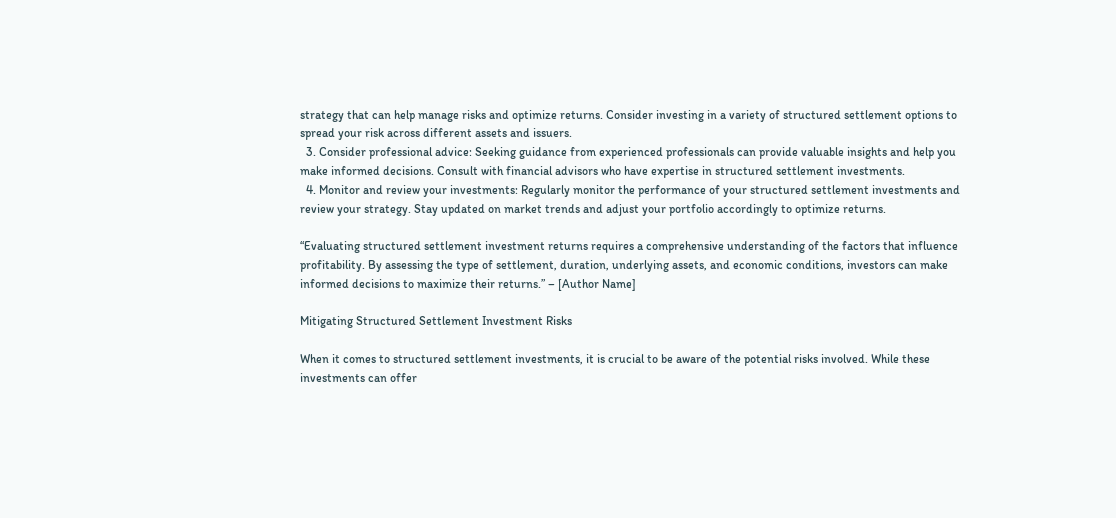strategy that can help manage risks and optimize returns. Consider investing in a variety of structured settlement options to spread your risk across different assets and issuers.
  3. Consider professional advice: Seeking guidance from experienced professionals can provide valuable insights and help you make informed decisions. Consult with financial advisors who have expertise in structured settlement investments.
  4. Monitor and review your investments: Regularly monitor the performance of your structured settlement investments and review your strategy. Stay updated on market trends and adjust your portfolio accordingly to optimize returns.

“Evaluating structured settlement investment returns requires a comprehensive understanding of the factors that influence profitability. By assessing the type of settlement, duration, underlying assets, and economic conditions, investors can make informed decisions to maximize their returns.” – [Author Name]

Mitigating Structured Settlement Investment Risks

When it comes to structured settlement investments, it is crucial to be aware of the potential risks involved. While these investments can offer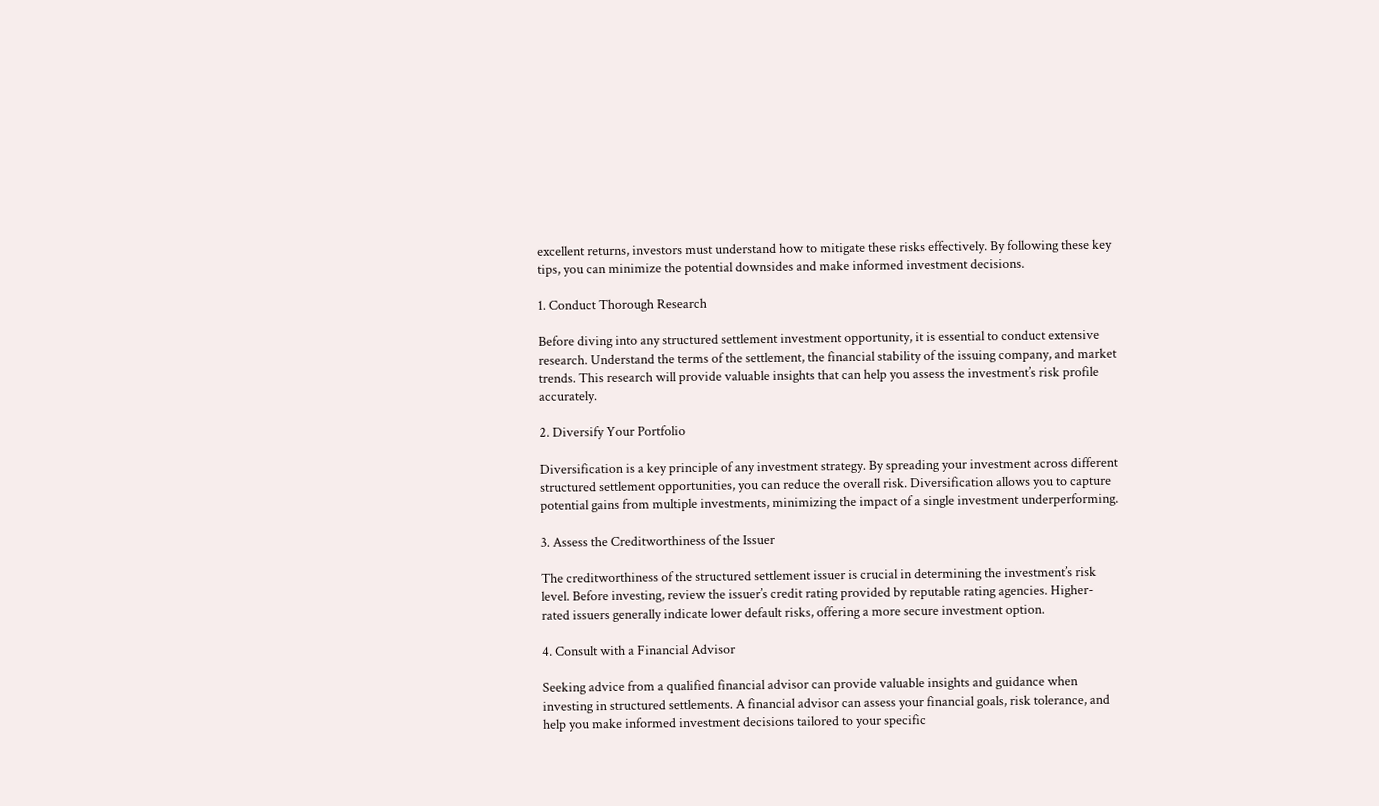excellent returns, investors must understand how to mitigate these risks effectively. By following these key tips, you can minimize the potential downsides and make informed investment decisions.

1. Conduct Thorough Research

Before diving into any structured settlement investment opportunity, it is essential to conduct extensive research. Understand the terms of the settlement, the financial stability of the issuing company, and market trends. This research will provide valuable insights that can help you assess the investment’s risk profile accurately.

2. Diversify Your Portfolio

Diversification is a key principle of any investment strategy. By spreading your investment across different structured settlement opportunities, you can reduce the overall risk. Diversification allows you to capture potential gains from multiple investments, minimizing the impact of a single investment underperforming.

3. Assess the Creditworthiness of the Issuer

The creditworthiness of the structured settlement issuer is crucial in determining the investment’s risk level. Before investing, review the issuer’s credit rating provided by reputable rating agencies. Higher-rated issuers generally indicate lower default risks, offering a more secure investment option.

4. Consult with a Financial Advisor

Seeking advice from a qualified financial advisor can provide valuable insights and guidance when investing in structured settlements. A financial advisor can assess your financial goals, risk tolerance, and help you make informed investment decisions tailored to your specific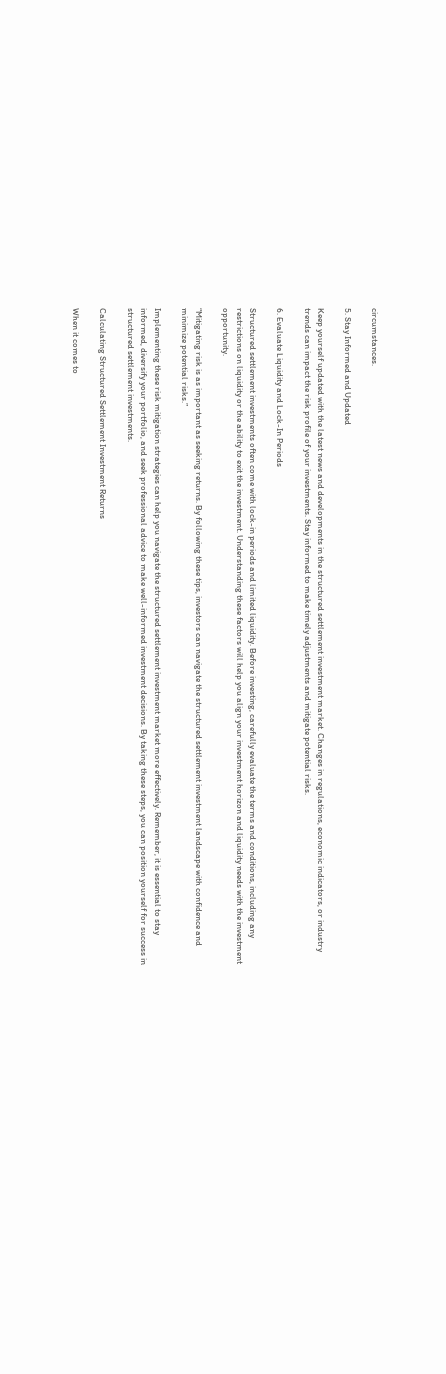circumstances.

5. Stay Informed and Updated

Keep yourself updated with the latest news and developments in the structured settlement investment market. Changes in regulations, economic indicators, or industry trends can impact the risk profile of your investments. Stay informed to make timely adjustments and mitigate potential risks.

6. Evaluate Liquidity and Lock-In Periods

Structured settlement investments often come with lock-in periods and limited liquidity. Before investing, carefully evaluate the terms and conditions, including any restrictions on liquidity or the ability to exit the investment. Understanding these factors will help you align your investment horizon and liquidity needs with the investment opportunity.

“Mitigating risk is as important as seeking returns. By following these tips, investors can navigate the structured settlement investment landscape with confidence and minimize potential risks.”

Implementing these risk mitigation strategies can help you navigate the structured settlement investment market more effectively. Remember, it is essential to stay informed, diversify your portfolio, and seek professional advice to make well-informed investment decisions. By taking these steps, you can position yourself for success in structured settlement investments.

Calculating Structured Settlement Investment Returns

When it comes to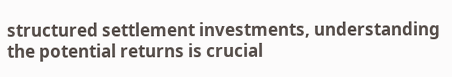structured settlement investments, understanding the potential returns is crucial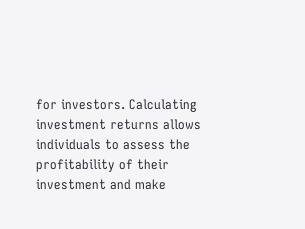for investors. Calculating investment returns allows individuals to assess the profitability of their investment and make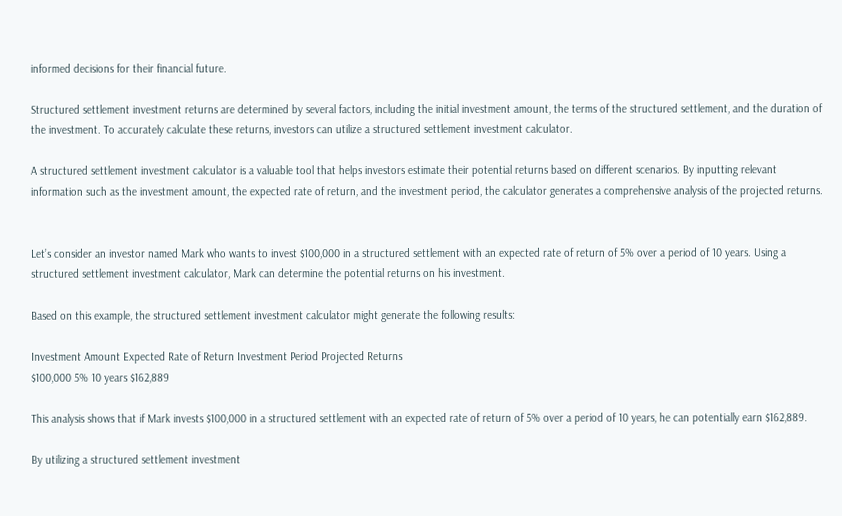informed decisions for their financial future.

Structured settlement investment returns are determined by several factors, including the initial investment amount, the terms of the structured settlement, and the duration of the investment. To accurately calculate these returns, investors can utilize a structured settlement investment calculator.

A structured settlement investment calculator is a valuable tool that helps investors estimate their potential returns based on different scenarios. By inputting relevant information such as the investment amount, the expected rate of return, and the investment period, the calculator generates a comprehensive analysis of the projected returns.


Let’s consider an investor named Mark who wants to invest $100,000 in a structured settlement with an expected rate of return of 5% over a period of 10 years. Using a structured settlement investment calculator, Mark can determine the potential returns on his investment.

Based on this example, the structured settlement investment calculator might generate the following results:

Investment Amount Expected Rate of Return Investment Period Projected Returns
$100,000 5% 10 years $162,889

This analysis shows that if Mark invests $100,000 in a structured settlement with an expected rate of return of 5% over a period of 10 years, he can potentially earn $162,889.

By utilizing a structured settlement investment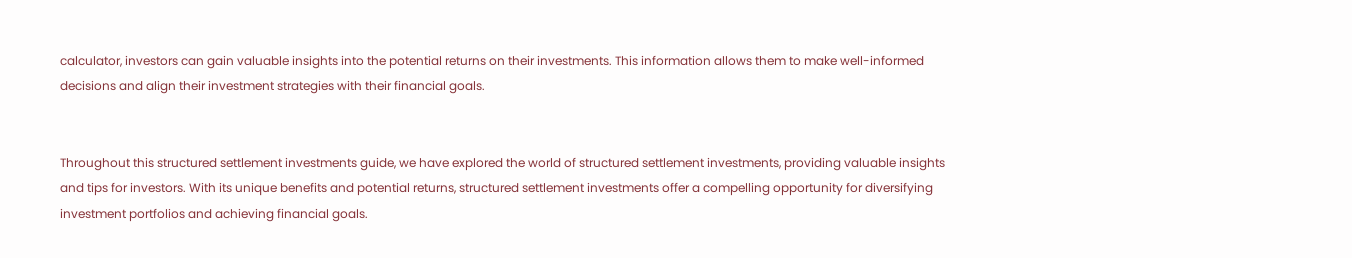calculator, investors can gain valuable insights into the potential returns on their investments. This information allows them to make well-informed decisions and align their investment strategies with their financial goals.


Throughout this structured settlement investments guide, we have explored the world of structured settlement investments, providing valuable insights and tips for investors. With its unique benefits and potential returns, structured settlement investments offer a compelling opportunity for diversifying investment portfolios and achieving financial goals.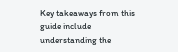Key takeaways from this guide include understanding the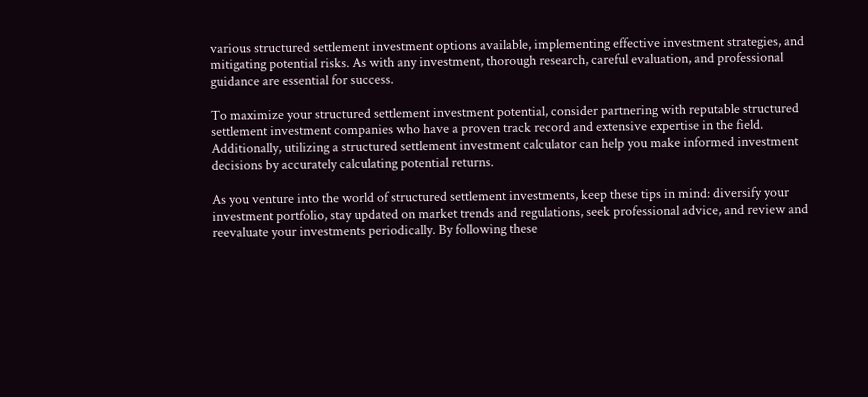various structured settlement investment options available, implementing effective investment strategies, and mitigating potential risks. As with any investment, thorough research, careful evaluation, and professional guidance are essential for success.

To maximize your structured settlement investment potential, consider partnering with reputable structured settlement investment companies who have a proven track record and extensive expertise in the field. Additionally, utilizing a structured settlement investment calculator can help you make informed investment decisions by accurately calculating potential returns.

As you venture into the world of structured settlement investments, keep these tips in mind: diversify your investment portfolio, stay updated on market trends and regulations, seek professional advice, and review and reevaluate your investments periodically. By following these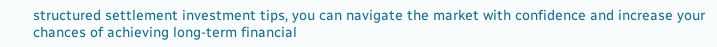structured settlement investment tips, you can navigate the market with confidence and increase your chances of achieving long-term financial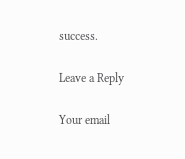success.

Leave a Reply

Your email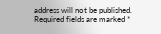address will not be published. Required fields are marked *